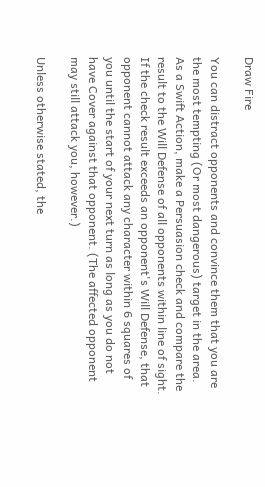Draw Fire

You can distract opponents and convince them that you are the most tempting (Or most dangerous) target in the area. As a Swift Action, make a Persuasion check and compare the result to the Will Defense of all opponents within line of sight. If the check result exceeds an opponent's Will Defense, that opponent cannot attack any character within 6 squares of you until the start of your next turn as long as you do not have Cover against that opponent. (The affected opponent may still attack you, however.)

Unless otherwise stated, the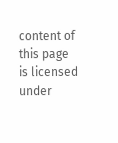content of this page is licensed under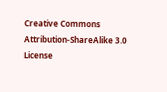Creative Commons Attribution-ShareAlike 3.0 License